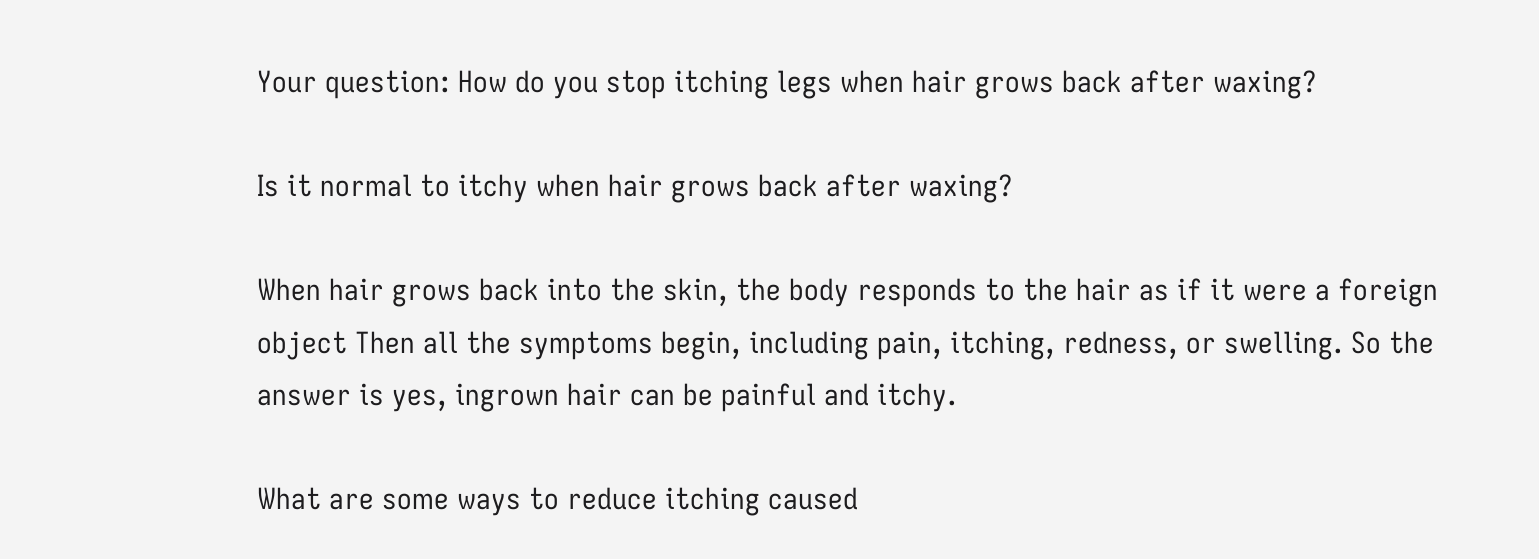Your question: How do you stop itching legs when hair grows back after waxing?

Is it normal to itchy when hair grows back after waxing?

When hair grows back into the skin, the body responds to the hair as if it were a foreign object Then all the symptoms begin, including pain, itching, redness, or swelling. So the answer is yes, ingrown hair can be painful and itchy.

What are some ways to reduce itching caused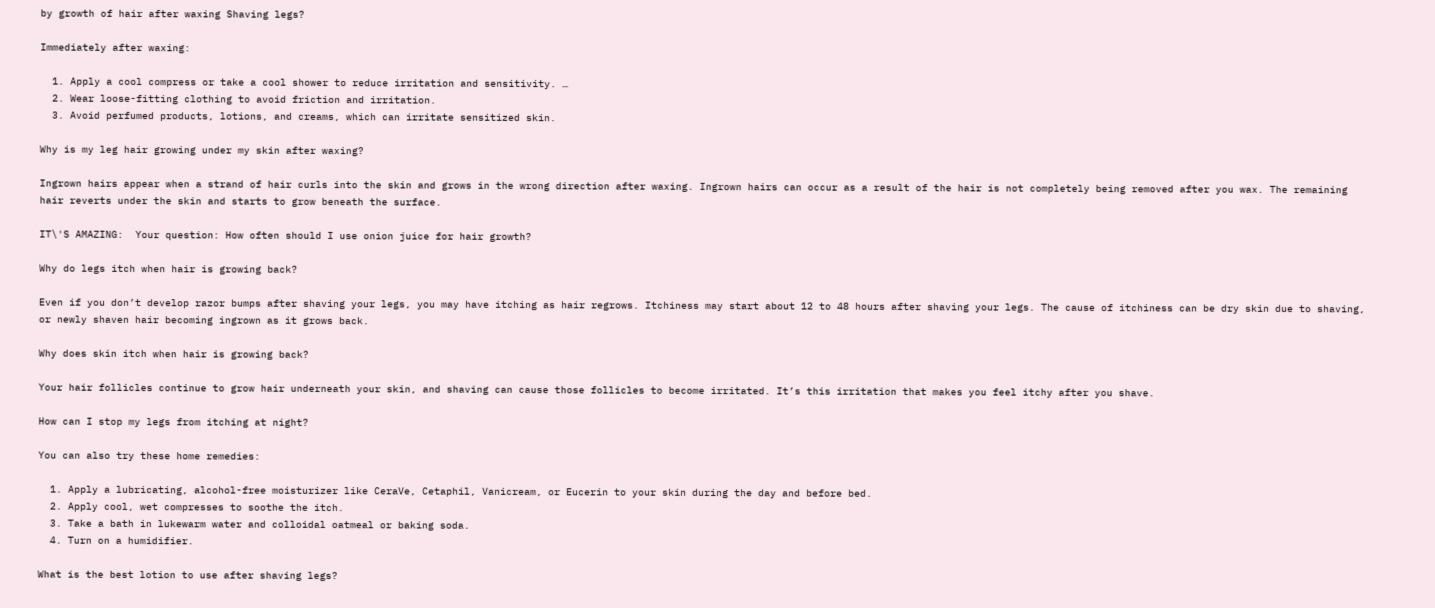by growth of hair after waxing Shaving legs?

Immediately after waxing:

  1. Apply a cool compress or take a cool shower to reduce irritation and sensitivity. …
  2. Wear loose-fitting clothing to avoid friction and irritation.
  3. Avoid perfumed products, lotions, and creams, which can irritate sensitized skin.

Why is my leg hair growing under my skin after waxing?

Ingrown hairs appear when a strand of hair curls into the skin and grows in the wrong direction after waxing. Ingrown hairs can occur as a result of the hair is not completely being removed after you wax. The remaining hair reverts under the skin and starts to grow beneath the surface.

IT\'S AMAZING:  Your question: How often should I use onion juice for hair growth?

Why do legs itch when hair is growing back?

Even if you don’t develop razor bumps after shaving your legs, you may have itching as hair regrows. Itchiness may start about 12 to 48 hours after shaving your legs. The cause of itchiness can be dry skin due to shaving, or newly shaven hair becoming ingrown as it grows back.

Why does skin itch when hair is growing back?

Your hair follicles continue to grow hair underneath your skin, and shaving can cause those follicles to become irritated. It’s this irritation that makes you feel itchy after you shave.

How can I stop my legs from itching at night?

You can also try these home remedies:

  1. Apply a lubricating, alcohol-free moisturizer like CeraVe, Cetaphil, Vanicream, or Eucerin to your skin during the day and before bed.
  2. Apply cool, wet compresses to soothe the itch.
  3. Take a bath in lukewarm water and colloidal oatmeal or baking soda.
  4. Turn on a humidifier.

What is the best lotion to use after shaving legs?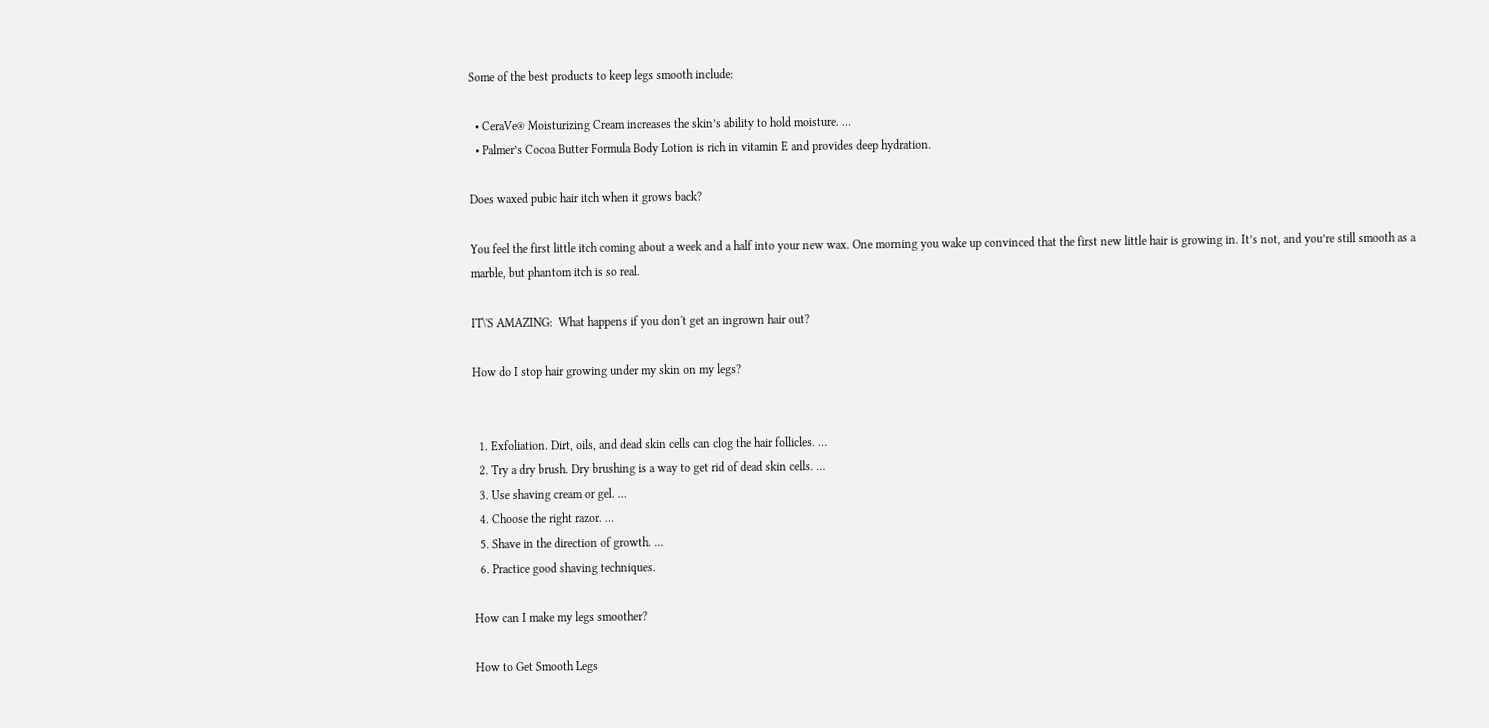Some of the best products to keep legs smooth include:

  • CeraVe® Moisturizing Cream increases the skin’s ability to hold moisture. …
  • Palmer’s Cocoa Butter Formula Body Lotion is rich in vitamin E and provides deep hydration.

Does waxed pubic hair itch when it grows back?

You feel the first little itch coming about a week and a half into your new wax. One morning you wake up convinced that the first new little hair is growing in. It’s not, and you’re still smooth as a marble, but phantom itch is so real.

IT\'S AMAZING:  What happens if you don't get an ingrown hair out?

How do I stop hair growing under my skin on my legs?


  1. Exfoliation. Dirt, oils, and dead skin cells can clog the hair follicles. …
  2. Try a dry brush. Dry brushing is a way to get rid of dead skin cells. …
  3. Use shaving cream or gel. …
  4. Choose the right razor. …
  5. Shave in the direction of growth. …
  6. Practice good shaving techniques.

How can I make my legs smoother?

How to Get Smooth Legs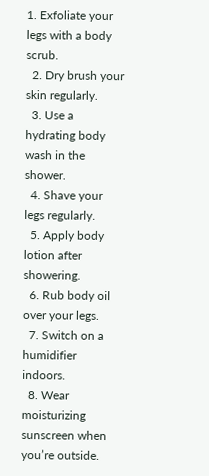1. Exfoliate your legs with a body scrub.
  2. Dry brush your skin regularly.
  3. Use a hydrating body wash in the shower.
  4. Shave your legs regularly.
  5. Apply body lotion after showering.
  6. Rub body oil over your legs.
  7. Switch on a humidifier indoors.
  8. Wear moisturizing sunscreen when you’re outside.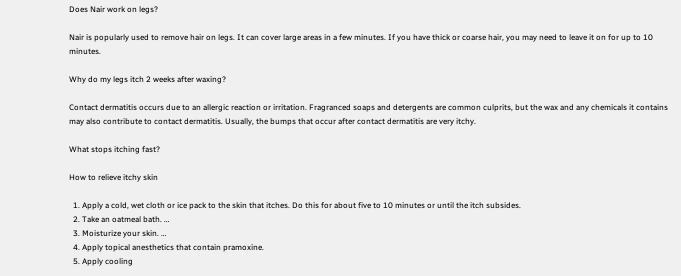Does Nair work on legs?

Nair is popularly used to remove hair on legs. It can cover large areas in a few minutes. If you have thick or coarse hair, you may need to leave it on for up to 10 minutes.

Why do my legs itch 2 weeks after waxing?

Contact dermatitis occurs due to an allergic reaction or irritation. Fragranced soaps and detergents are common culprits, but the wax and any chemicals it contains may also contribute to contact dermatitis. Usually, the bumps that occur after contact dermatitis are very itchy.

What stops itching fast?

How to relieve itchy skin

  1. Apply a cold, wet cloth or ice pack to the skin that itches. Do this for about five to 10 minutes or until the itch subsides.
  2. Take an oatmeal bath. …
  3. Moisturize your skin. …
  4. Apply topical anesthetics that contain pramoxine.
  5. Apply cooling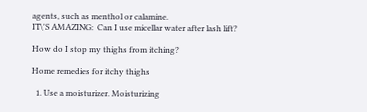agents, such as menthol or calamine.
IT\'S AMAZING:  Can I use micellar water after lash lift?

How do I stop my thighs from itching?

Home remedies for itchy thighs

  1. Use a moisturizer. Moisturizing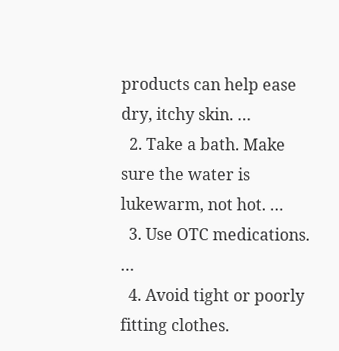products can help ease dry, itchy skin. …
  2. Take a bath. Make sure the water is lukewarm, not hot. …
  3. Use OTC medications. …
  4. Avoid tight or poorly fitting clothes.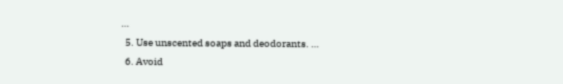…
  5. Use unscented soaps and deodorants. …
  6. Avoid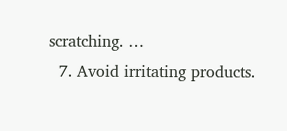scratching. …
  7. Avoid irritating products.